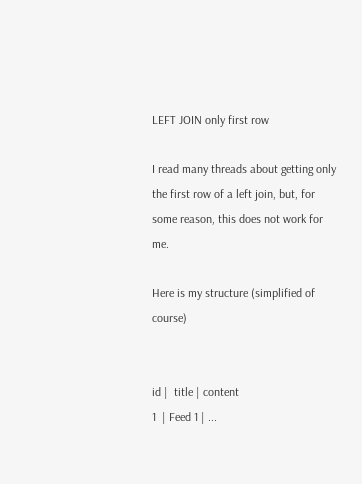LEFT JOIN only first row

I read many threads about getting only the first row of a left join, but, for some reason, this does not work for me.

Here is my structure (simplified of course)


id |  title | content
1  | Feed 1 | ...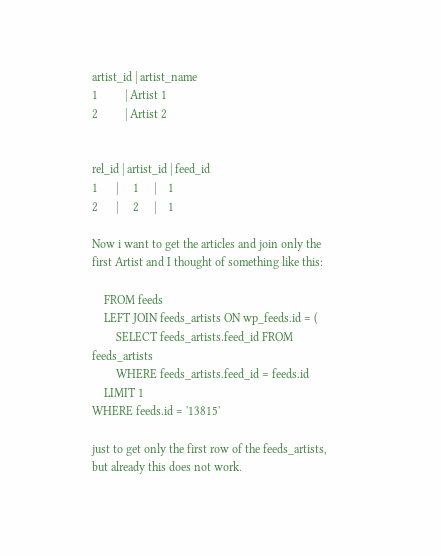artist_id | artist_name
1         | Artist 1
2         | Artist 2


rel_id | artist_id | feed_id
1      |     1     |    1
2      |     2     |    1

Now i want to get the articles and join only the first Artist and I thought of something like this:

    FROM feeds
    LEFT JOIN feeds_artists ON wp_feeds.id = (
        SELECT feeds_artists.feed_id FROM feeds_artists
        WHERE feeds_artists.feed_id = feeds.id
    LIMIT 1
WHERE feeds.id = '13815'

just to get only the first row of the feeds_artists, but already this does not work.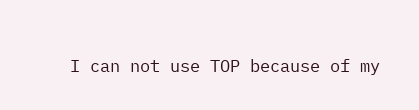I can not use TOP because of my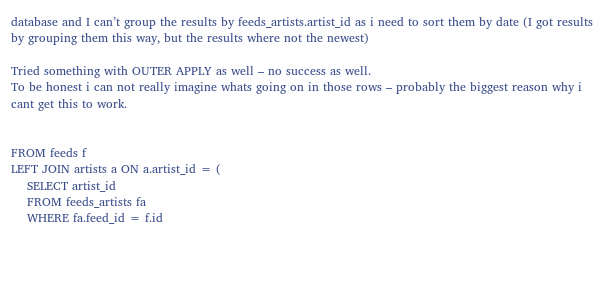database and I can’t group the results by feeds_artists.artist_id as i need to sort them by date (I got results by grouping them this way, but the results where not the newest)

Tried something with OUTER APPLY as well – no success as well.
To be honest i can not really imagine whats going on in those rows – probably the biggest reason why i cant get this to work.


FROM feeds f
LEFT JOIN artists a ON a.artist_id = (
    SELECT artist_id
    FROM feeds_artists fa
    WHERE fa.feed_id = f.id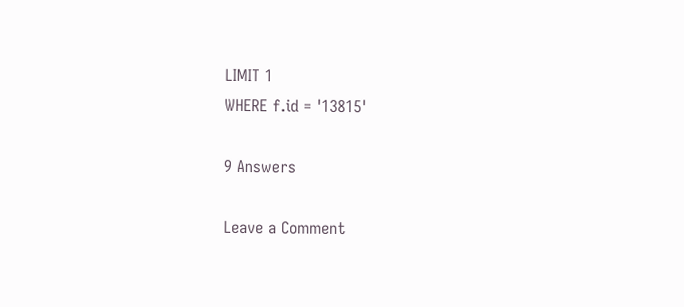LIMIT 1
WHERE f.id = '13815'

9 Answers

Leave a Comment